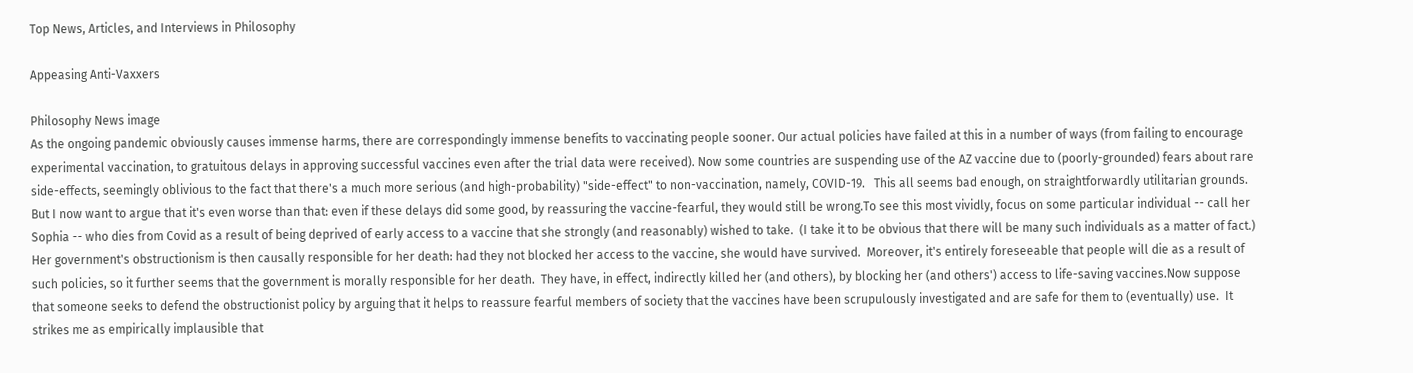Top News, Articles, and Interviews in Philosophy

Appeasing Anti-Vaxxers

Philosophy News image
As the ongoing pandemic obviously causes immense harms, there are correspondingly immense benefits to vaccinating people sooner. Our actual policies have failed at this in a number of ways (from failing to encourage experimental vaccination, to gratuitous delays in approving successful vaccines even after the trial data were received). Now some countries are suspending use of the AZ vaccine due to (poorly-grounded) fears about rare side-effects, seemingly oblivious to the fact that there's a much more serious (and high-probability) "side-effect" to non-vaccination, namely, COVID-19.   This all seems bad enough, on straightforwardly utilitarian grounds.  But I now want to argue that it's even worse than that: even if these delays did some good, by reassuring the vaccine-fearful, they would still be wrong.To see this most vividly, focus on some particular individual -- call her Sophia -- who dies from Covid as a result of being deprived of early access to a vaccine that she strongly (and reasonably) wished to take.  (I take it to be obvious that there will be many such individuals as a matter of fact.)  Her government's obstructionism is then causally responsible for her death: had they not blocked her access to the vaccine, she would have survived.  Moreover, it's entirely foreseeable that people will die as a result of such policies, so it further seems that the government is morally responsible for her death.  They have, in effect, indirectly killed her (and others), by blocking her (and others') access to life-saving vaccines.Now suppose that someone seeks to defend the obstructionist policy by arguing that it helps to reassure fearful members of society that the vaccines have been scrupulously investigated and are safe for them to (eventually) use.  It strikes me as empirically implausible that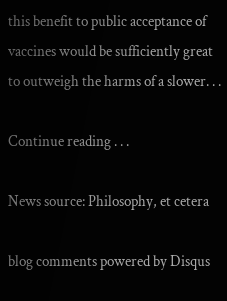this benefit to public acceptance of vaccines would be sufficiently great to outweigh the harms of a slower. . .

Continue reading . . .

News source: Philosophy, et cetera

blog comments powered by Disqus